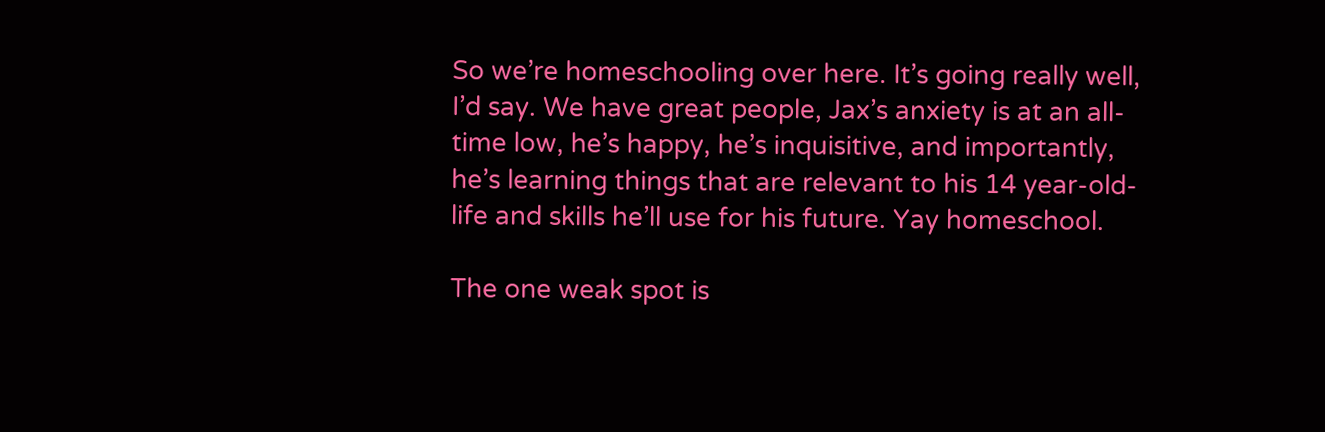So we’re homeschooling over here. It’s going really well, I’d say. We have great people, Jax’s anxiety is at an all-time low, he’s happy, he’s inquisitive, and importantly, he’s learning things that are relevant to his 14 year-old-life and skills he’ll use for his future. Yay homeschool.

The one weak spot is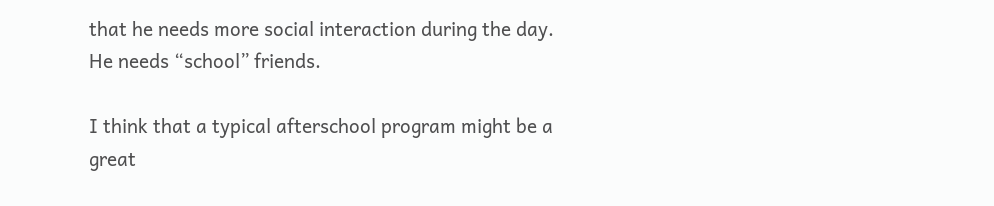that he needs more social interaction during the day. He needs “school” friends.

I think that a typical afterschool program might be a great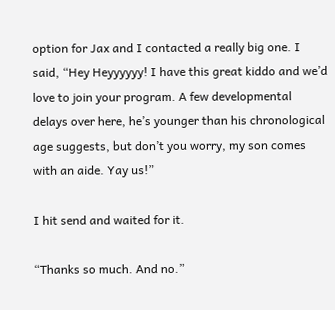option for Jax and I contacted a really big one. I said, “Hey Heyyyyyy! I have this great kiddo and we’d love to join your program. A few developmental delays over here, he’s younger than his chronological age suggests, but don’t you worry, my son comes with an aide. Yay us!”

I hit send and waited for it.

“Thanks so much. And no.”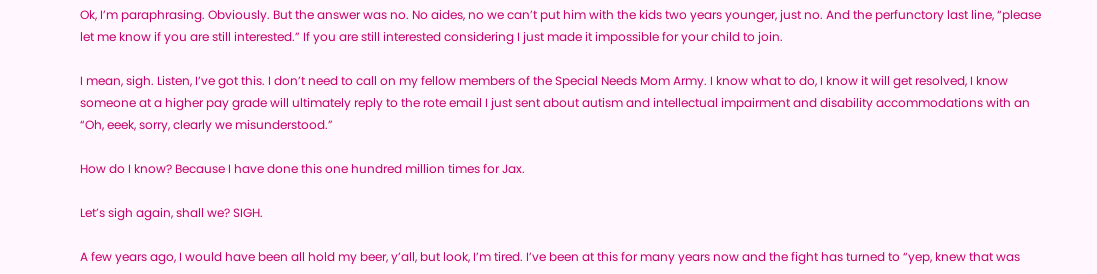Ok, I’m paraphrasing. Obviously. But the answer was no. No aides, no we can’t put him with the kids two years younger, just no. And the perfunctory last line, “please let me know if you are still interested.” If you are still interested considering I just made it impossible for your child to join.

I mean, sigh. Listen, I’ve got this. I don’t need to call on my fellow members of the Special Needs Mom Army. I know what to do, I know it will get resolved, I know someone at a higher pay grade will ultimately reply to the rote email I just sent about autism and intellectual impairment and disability accommodations with an “Oh, eeek, sorry, clearly we misunderstood.”

How do I know? Because I have done this one hundred million times for Jax.

Let’s sigh again, shall we? SIGH.

A few years ago, I would have been all hold my beer, y’all, but look, I’m tired. I’ve been at this for many years now and the fight has turned to “yep, knew that was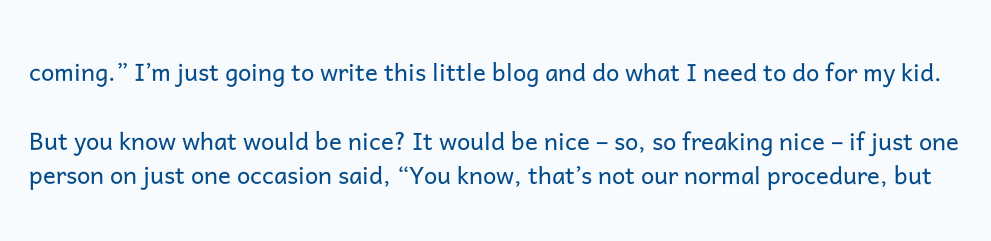coming.” I’m just going to write this little blog and do what I need to do for my kid.

But you know what would be nice? It would be nice – so, so freaking nice – if just one person on just one occasion said, “You know, that’s not our normal procedure, but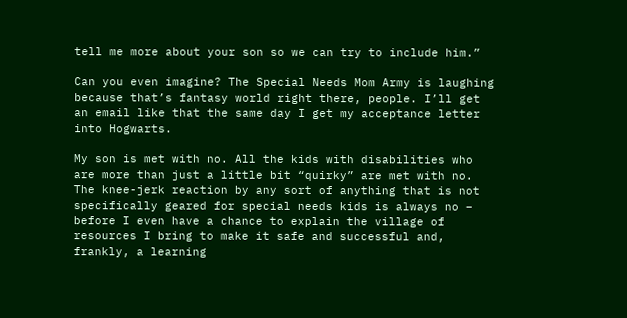tell me more about your son so we can try to include him.”

Can you even imagine? The Special Needs Mom Army is laughing because that’s fantasy world right there, people. I’ll get an email like that the same day I get my acceptance letter into Hogwarts.

My son is met with no. All the kids with disabilities who are more than just a little bit “quirky” are met with no. The knee-jerk reaction by any sort of anything that is not specifically geared for special needs kids is always no – before I even have a chance to explain the village of resources I bring to make it safe and successful and, frankly, a learning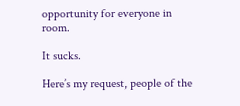opportunity for everyone in room.

It sucks.

Here’s my request, people of the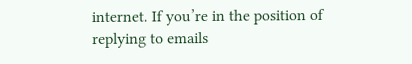internet. If you’re in the position of replying to emails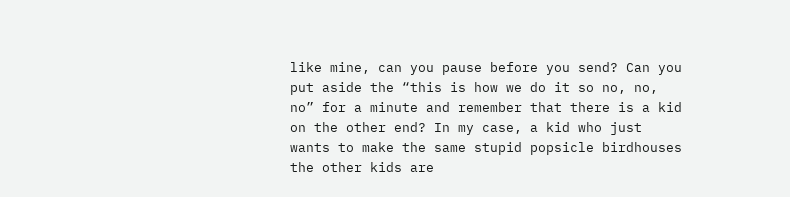like mine, can you pause before you send? Can you put aside the “this is how we do it so no, no, no” for a minute and remember that there is a kid on the other end? In my case, a kid who just wants to make the same stupid popsicle birdhouses the other kids are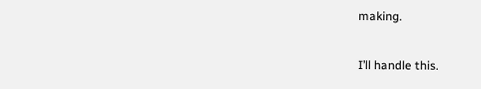making.

I’ll handle this.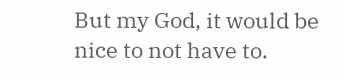But my God, it would be nice to not have to.